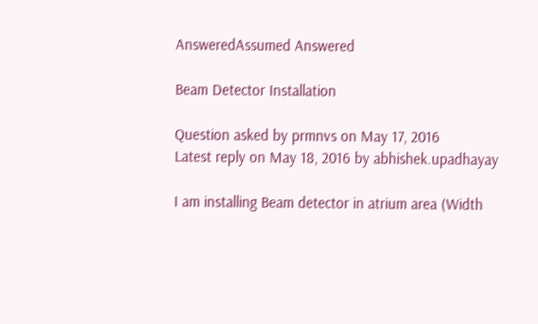AnsweredAssumed Answered

Beam Detector Installation

Question asked by prmnvs on May 17, 2016
Latest reply on May 18, 2016 by abhishek.upadhayay

I am installing Beam detector in atrium area (Width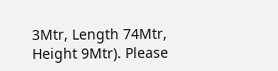3Mtr, Length 74Mtr, Height 9Mtr). Please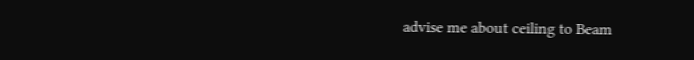advise me about ceiling to Beam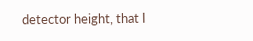detector height, that I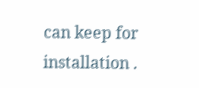can keep for installation .